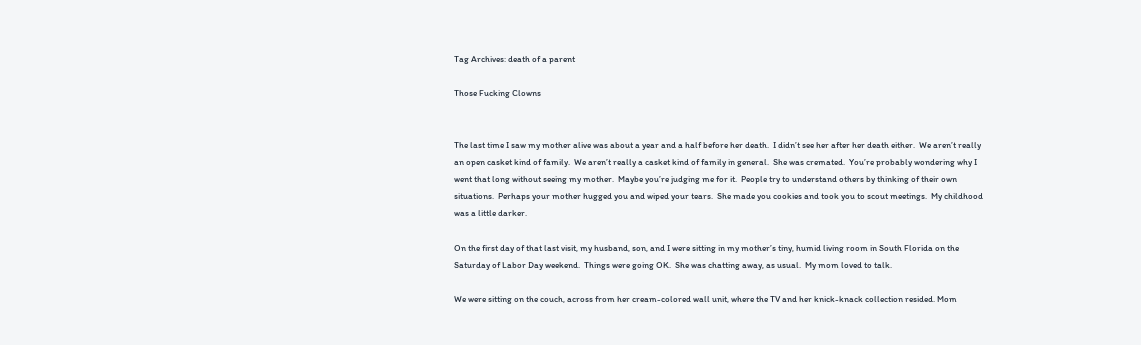Tag Archives: death of a parent

Those Fucking Clowns


The last time I saw my mother alive was about a year and a half before her death.  I didn’t see her after her death either.  We aren’t really an open casket kind of family.  We aren’t really a casket kind of family in general.  She was cremated.  You’re probably wondering why I went that long without seeing my mother.  Maybe you’re judging me for it.  People try to understand others by thinking of their own situations.  Perhaps your mother hugged you and wiped your tears.  She made you cookies and took you to scout meetings.  My childhood was a little darker.

On the first day of that last visit, my husband, son, and I were sitting in my mother’s tiny, humid living room in South Florida on the Saturday of Labor Day weekend.  Things were going OK.  She was chatting away, as usual.  My mom loved to talk.

We were sitting on the couch, across from her cream-colored wall unit, where the TV and her knick-knack collection resided. Mom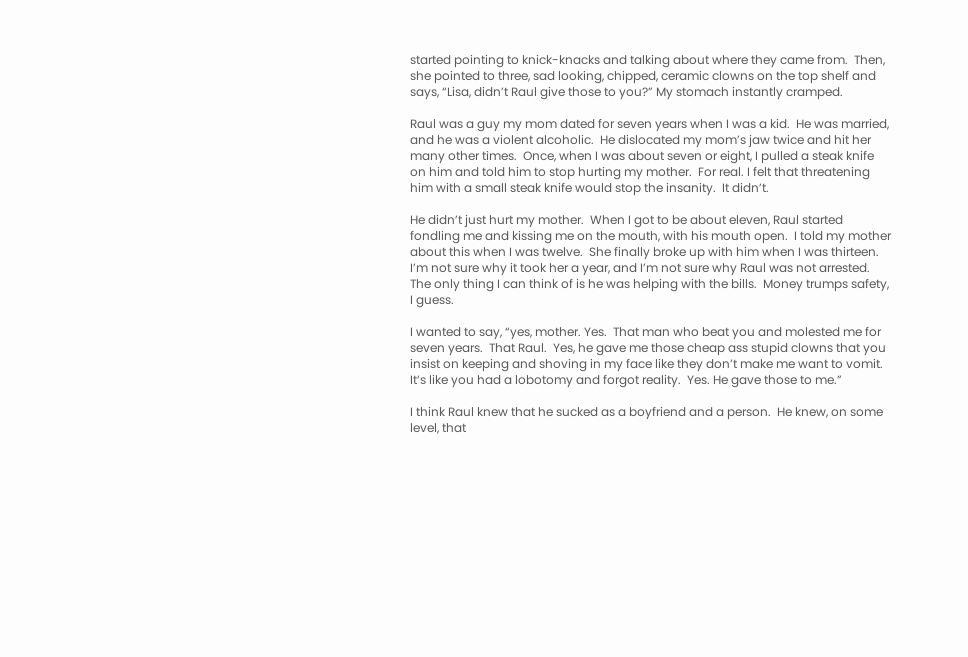started pointing to knick-knacks and talking about where they came from.  Then, she pointed to three, sad looking, chipped, ceramic clowns on the top shelf and says, “Lisa, didn’t Raul give those to you?” My stomach instantly cramped.

Raul was a guy my mom dated for seven years when I was a kid.  He was married, and he was a violent alcoholic.  He dislocated my mom’s jaw twice and hit her many other times.  Once, when I was about seven or eight, I pulled a steak knife on him and told him to stop hurting my mother.  For real. I felt that threatening him with a small steak knife would stop the insanity.  It didn’t.

He didn’t just hurt my mother.  When I got to be about eleven, Raul started fondling me and kissing me on the mouth, with his mouth open.  I told my mother about this when I was twelve.  She finally broke up with him when I was thirteen. I’m not sure why it took her a year, and I’m not sure why Raul was not arrested.  The only thing I can think of is he was helping with the bills.  Money trumps safety, I guess.

I wanted to say, “yes, mother. Yes.  That man who beat you and molested me for seven years.  That Raul.  Yes, he gave me those cheap ass stupid clowns that you insist on keeping and shoving in my face like they don’t make me want to vomit. It’s like you had a lobotomy and forgot reality.  Yes. He gave those to me.”

I think Raul knew that he sucked as a boyfriend and a person.  He knew, on some level, that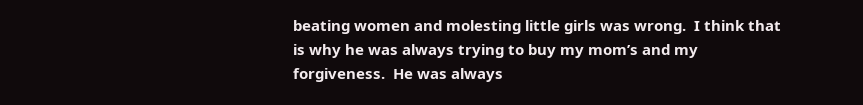beating women and molesting little girls was wrong.  I think that is why he was always trying to buy my mom’s and my forgiveness.  He was always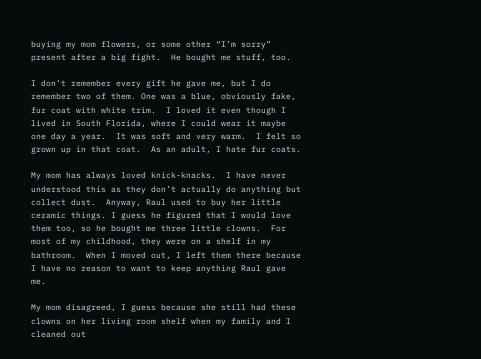buying my mom flowers, or some other “I’m sorry” present after a big fight.  He bought me stuff, too.

I don’t remember every gift he gave me, but I do remember two of them. One was a blue, obviously fake, fur coat with white trim.  I loved it even though I lived in South Florida, where I could wear it maybe one day a year.  It was soft and very warm.  I felt so grown up in that coat.  As an adult, I hate fur coats.

My mom has always loved knick-knacks.  I have never understood this as they don’t actually do anything but collect dust.  Anyway, Raul used to buy her little ceramic things. I guess he figured that I would love them too, so he bought me three little clowns.  For most of my childhood, they were on a shelf in my bathroom.  When I moved out, I left them there because I have no reason to want to keep anything Raul gave me.

My mom disagreed, I guess because she still had these clowns on her living room shelf when my family and I cleaned out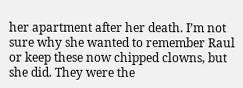her apartment after her death. I’m not sure why she wanted to remember Raul or keep these now chipped clowns, but she did. They were the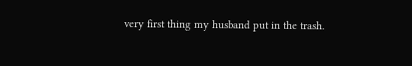very first thing my husband put in the trash.